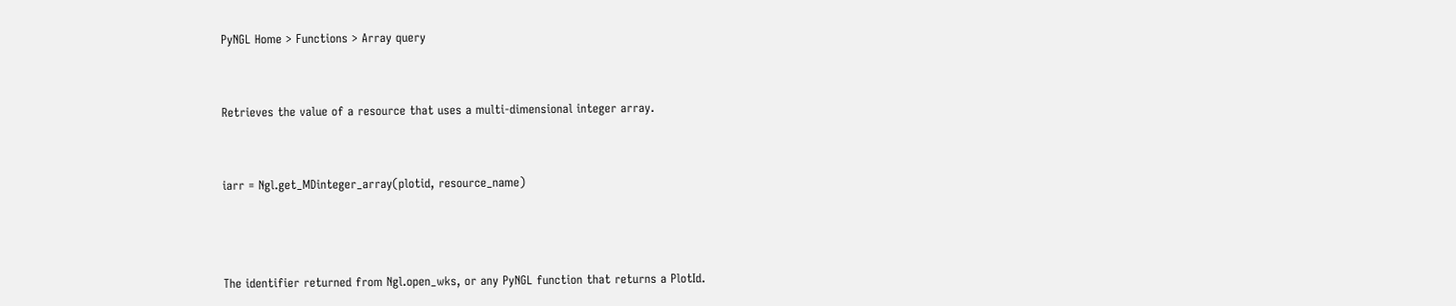PyNGL Home > Functions > Array query


Retrieves the value of a resource that uses a multi-dimensional integer array.


iarr = Ngl.get_MDinteger_array(plotid, resource_name)



The identifier returned from Ngl.open_wks, or any PyNGL function that returns a PlotId.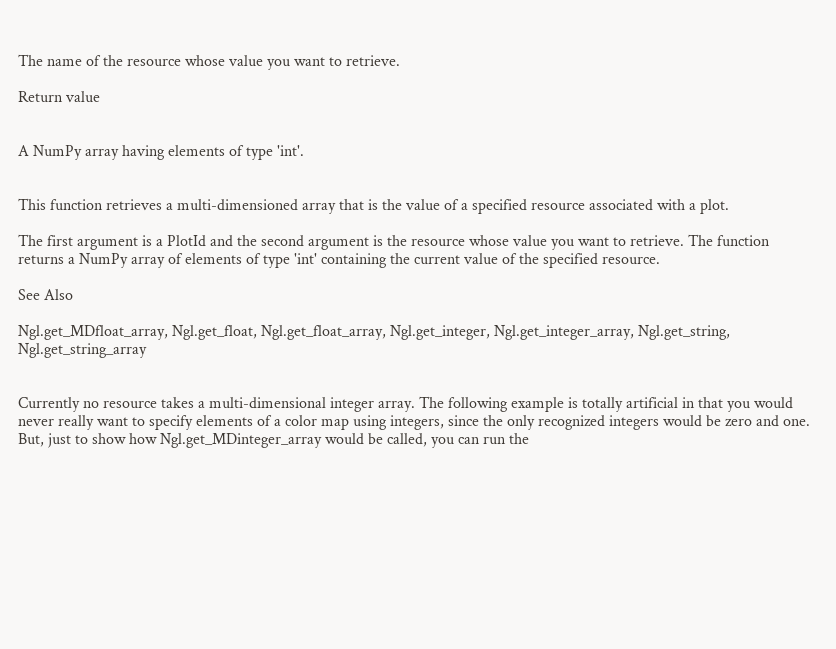The name of the resource whose value you want to retrieve.

Return value


A NumPy array having elements of type 'int'.


This function retrieves a multi-dimensioned array that is the value of a specified resource associated with a plot.

The first argument is a PlotId and the second argument is the resource whose value you want to retrieve. The function returns a NumPy array of elements of type 'int' containing the current value of the specified resource.

See Also

Ngl.get_MDfloat_array, Ngl.get_float, Ngl.get_float_array, Ngl.get_integer, Ngl.get_integer_array, Ngl.get_string, Ngl.get_string_array


Currently no resource takes a multi-dimensional integer array. The following example is totally artificial in that you would never really want to specify elements of a color map using integers, since the only recognized integers would be zero and one. But, just to show how Ngl.get_MDinteger_array would be called, you can run the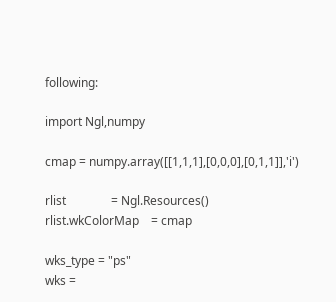following:

import Ngl,numpy

cmap = numpy.array([[1,1,1],[0,0,0],[0,1,1]],'i')

rlist               = Ngl.Resources()
rlist.wkColorMap    = cmap

wks_type = "ps"
wks =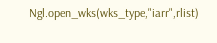Ngl.open_wks(wks_type,"iarr",rlist)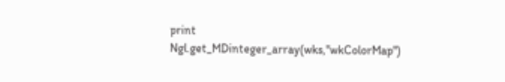print Ngl.get_MDinteger_array(wks,"wkColorMap")